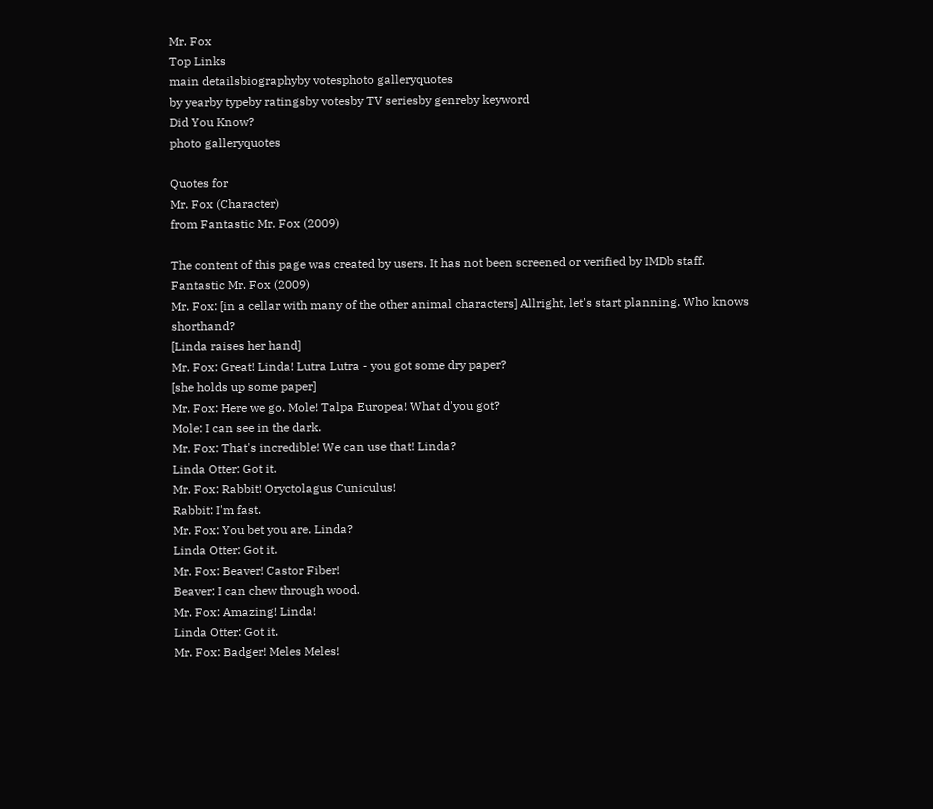Mr. Fox
Top Links
main detailsbiographyby votesphoto galleryquotes
by yearby typeby ratingsby votesby TV seriesby genreby keyword
Did You Know?
photo galleryquotes

Quotes for
Mr. Fox (Character)
from Fantastic Mr. Fox (2009)

The content of this page was created by users. It has not been screened or verified by IMDb staff.
Fantastic Mr. Fox (2009)
Mr. Fox: [in a cellar with many of the other animal characters] Allright, let's start planning. Who knows shorthand?
[Linda raises her hand]
Mr. Fox: Great! Linda! Lutra Lutra - you got some dry paper?
[she holds up some paper]
Mr. Fox: Here we go. Mole! Talpa Europea! What d'you got?
Mole: I can see in the dark.
Mr. Fox: That's incredible! We can use that! Linda?
Linda Otter: Got it.
Mr. Fox: Rabbit! Oryctolagus Cuniculus!
Rabbit: I'm fast.
Mr. Fox: You bet you are. Linda?
Linda Otter: Got it.
Mr. Fox: Beaver! Castor Fiber!
Beaver: I can chew through wood.
Mr. Fox: Amazing! Linda!
Linda Otter: Got it.
Mr. Fox: Badger! Meles Meles!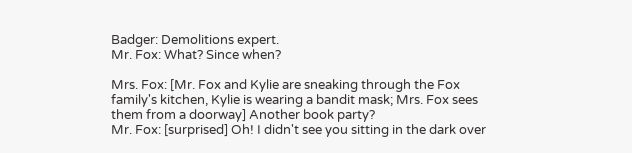Badger: Demolitions expert.
Mr. Fox: What? Since when?

Mrs. Fox: [Mr. Fox and Kylie are sneaking through the Fox family's kitchen, Kylie is wearing a bandit mask; Mrs. Fox sees them from a doorway] Another book party?
Mr. Fox: [surprised] Oh! I didn't see you sitting in the dark over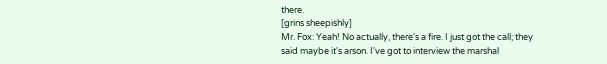there.
[grins sheepishly]
Mr. Fox: Yeah! No actually, there's a fire. I just got the call; they said maybe it's arson. I've got to interview the marshal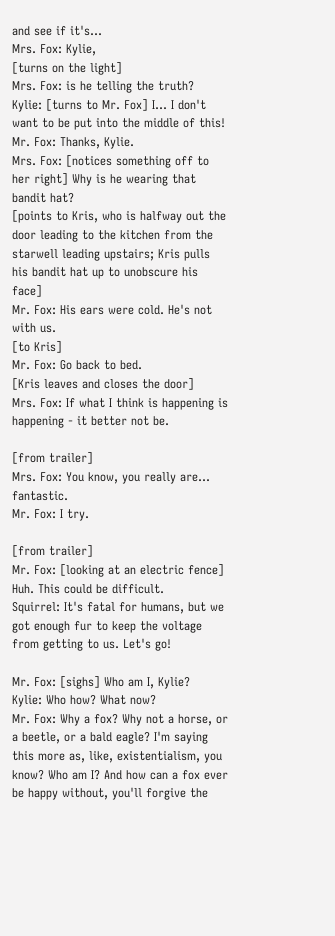and see if it's...
Mrs. Fox: Kylie,
[turns on the light]
Mrs. Fox: is he telling the truth?
Kylie: [turns to Mr. Fox] I... I don't want to be put into the middle of this!
Mr. Fox: Thanks, Kylie.
Mrs. Fox: [notices something off to her right] Why is he wearing that bandit hat?
[points to Kris, who is halfway out the door leading to the kitchen from the starwell leading upstairs; Kris pulls his bandit hat up to unobscure his face]
Mr. Fox: His ears were cold. He's not with us.
[to Kris]
Mr. Fox: Go back to bed.
[Kris leaves and closes the door]
Mrs. Fox: If what I think is happening is happening - it better not be.

[from trailer]
Mrs. Fox: You know, you really are... fantastic.
Mr. Fox: I try.

[from trailer]
Mr. Fox: [looking at an electric fence] Huh. This could be difficult.
Squirrel: It's fatal for humans, but we got enough fur to keep the voltage from getting to us. Let's go!

Mr. Fox: [sighs] Who am I, Kylie?
Kylie: Who how? What now?
Mr. Fox: Why a fox? Why not a horse, or a beetle, or a bald eagle? I'm saying this more as, like, existentialism, you know? Who am I? And how can a fox ever be happy without, you'll forgive the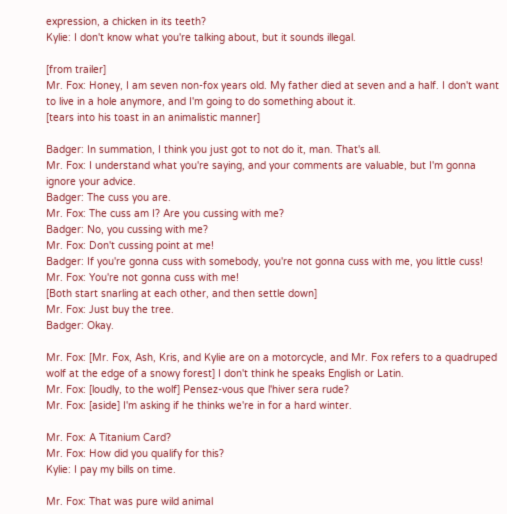expression, a chicken in its teeth?
Kylie: I don't know what you're talking about, but it sounds illegal.

[from trailer]
Mr. Fox: Honey, I am seven non-fox years old. My father died at seven and a half. I don't want to live in a hole anymore, and I'm going to do something about it.
[tears into his toast in an animalistic manner]

Badger: In summation, I think you just got to not do it, man. That's all.
Mr. Fox: I understand what you're saying, and your comments are valuable, but I'm gonna ignore your advice.
Badger: The cuss you are.
Mr. Fox: The cuss am I? Are you cussing with me?
Badger: No, you cussing with me?
Mr. Fox: Don't cussing point at me!
Badger: If you're gonna cuss with somebody, you're not gonna cuss with me, you little cuss!
Mr. Fox: You're not gonna cuss with me!
[Both start snarling at each other, and then settle down]
Mr. Fox: Just buy the tree.
Badger: Okay.

Mr. Fox: [Mr. Fox, Ash, Kris, and Kylie are on a motorcycle, and Mr. Fox refers to a quadruped wolf at the edge of a snowy forest] I don't think he speaks English or Latin.
Mr. Fox: [loudly, to the wolf] Pensez-vous que l'hiver sera rude?
Mr. Fox: [aside] I'm asking if he thinks we're in for a hard winter.

Mr. Fox: A Titanium Card?
Mr. Fox: How did you qualify for this?
Kylie: I pay my bills on time.

Mr. Fox: That was pure wild animal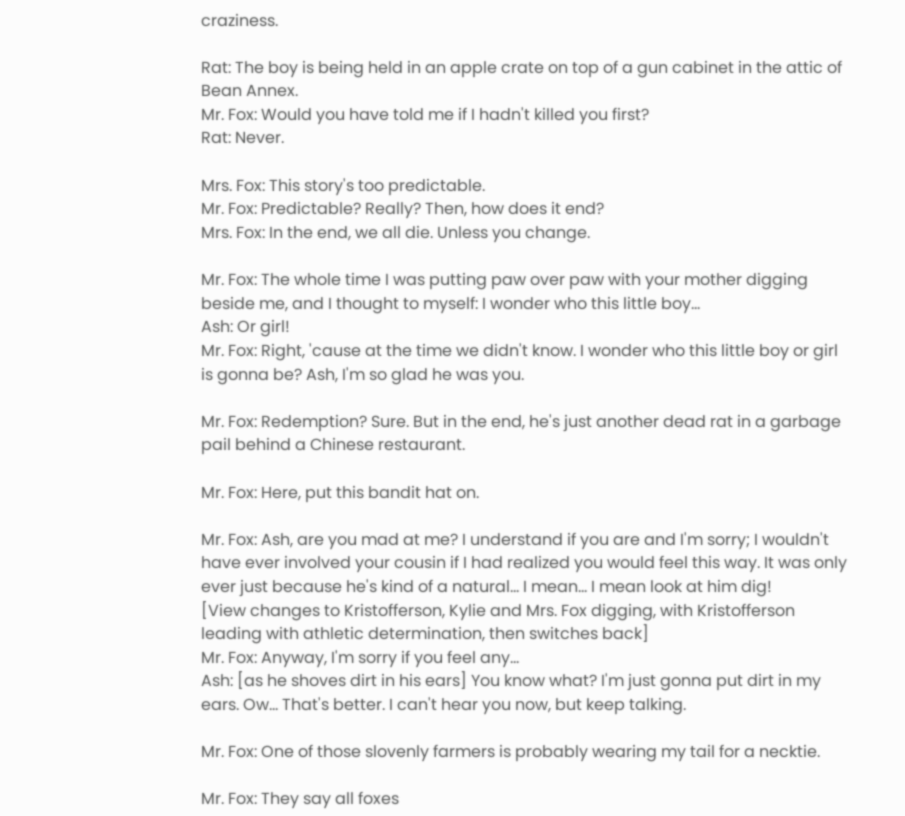craziness.

Rat: The boy is being held in an apple crate on top of a gun cabinet in the attic of Bean Annex.
Mr. Fox: Would you have told me if I hadn't killed you first?
Rat: Never.

Mrs. Fox: This story's too predictable.
Mr. Fox: Predictable? Really? Then, how does it end?
Mrs. Fox: In the end, we all die. Unless you change.

Mr. Fox: The whole time I was putting paw over paw with your mother digging beside me, and I thought to myself: I wonder who this little boy...
Ash: Or girl!
Mr. Fox: Right, 'cause at the time we didn't know. I wonder who this little boy or girl is gonna be? Ash, I'm so glad he was you.

Mr. Fox: Redemption? Sure. But in the end, he's just another dead rat in a garbage pail behind a Chinese restaurant.

Mr. Fox: Here, put this bandit hat on.

Mr. Fox: Ash, are you mad at me? I understand if you are and I'm sorry; I wouldn't have ever involved your cousin if I had realized you would feel this way. It was only ever just because he's kind of a natural... I mean... I mean look at him dig!
[View changes to Kristofferson, Kylie and Mrs. Fox digging, with Kristofferson leading with athletic determination, then switches back]
Mr. Fox: Anyway, I'm sorry if you feel any...
Ash: [as he shoves dirt in his ears] You know what? I'm just gonna put dirt in my ears. Ow... That's better. I can't hear you now, but keep talking.

Mr. Fox: One of those slovenly farmers is probably wearing my tail for a necktie.

Mr. Fox: They say all foxes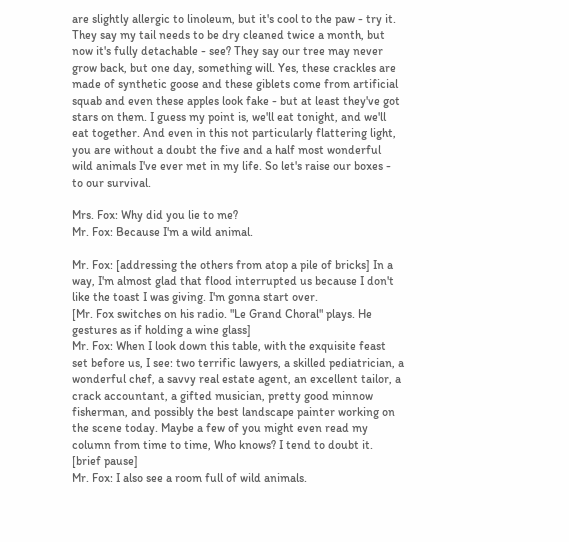are slightly allergic to linoleum, but it's cool to the paw - try it. They say my tail needs to be dry cleaned twice a month, but now it's fully detachable - see? They say our tree may never grow back, but one day, something will. Yes, these crackles are made of synthetic goose and these giblets come from artificial squab and even these apples look fake - but at least they've got stars on them. I guess my point is, we'll eat tonight, and we'll eat together. And even in this not particularly flattering light, you are without a doubt the five and a half most wonderful wild animals I've ever met in my life. So let's raise our boxes - to our survival.

Mrs. Fox: Why did you lie to me?
Mr. Fox: Because I'm a wild animal.

Mr. Fox: [addressing the others from atop a pile of bricks] In a way, I'm almost glad that flood interrupted us because I don't like the toast I was giving. I'm gonna start over.
[Mr. Fox switches on his radio. "Le Grand Choral" plays. He gestures as if holding a wine glass]
Mr. Fox: When I look down this table, with the exquisite feast set before us, I see: two terrific lawyers, a skilled pediatrician, a wonderful chef, a savvy real estate agent, an excellent tailor, a crack accountant, a gifted musician, pretty good minnow fisherman, and possibly the best landscape painter working on the scene today. Maybe a few of you might even read my column from time to time, Who knows? I tend to doubt it.
[brief pause]
Mr. Fox: I also see a room full of wild animals.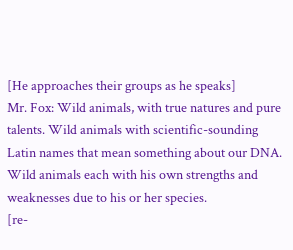[He approaches their groups as he speaks]
Mr. Fox: Wild animals, with true natures and pure talents. Wild animals with scientific-sounding Latin names that mean something about our DNA. Wild animals each with his own strengths and weaknesses due to his or her species.
[re-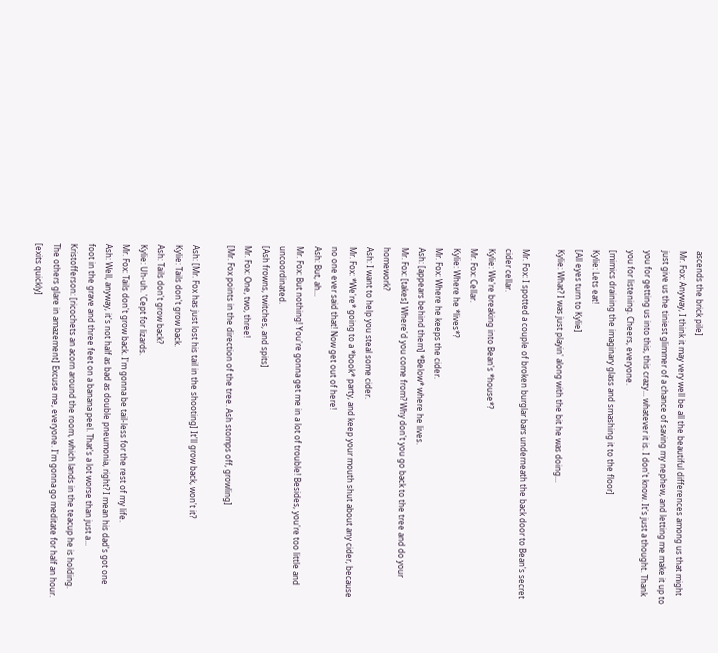ascends the brick pile]
Mr. Fox: Anyway, I think it may very well be all the beautiful differences among us that might just give us the tiniest glimmer of a chance of saving my nephew, and letting me make it up to you for getting us into this, this crazy... whatever it is. I don't know. It's just a thought. Thank you for listening. Cheers, everyone.
[mimics draining the imaginary glass and smashing it to the floor]
Kylie: Lets eat!
[All eyes turn to Kylie]
Kylie: What? I was just playin' along with the bit he was doing...

Mr. Fox: I spotted a couple of broken burglar bars underneath the back door to Bean's secret cider cellar.
Kylie: We're breaking into Bean's *house*?
Mr. Fox: Cellar.
Kylie: Where he *lives*?
Mr. Fox: Where he keeps the cider.
Ash: [appears behind them] *Below* where he lives.
Mr. Fox: [takes] Where'd you come from? Why don't you go back to the tree and do your homework?
Ash: I want to help you steal some cider.
Mr. Fox: *We're* going to a *book* party, and keep your mouth shut about any cider, because no one ever said that! Now get out of here!
Ash: But, ah...
Mr. Fox: But nothing! You're gonna get me in a lot of trouble! Besides, you're too little and uncoordinated.
[Ash frowns, twitches, and spits]
Mr. Fox: One, two, three!
[Mr. Fox points in the direction of the tree. Ash stomps off, growling]

Ash: [Mr. Fox has just lost his tail in the shooting] It'll grow back, won't it?
Kylie: Tails don't grow back.
Ash: Tails don't grow back?
Kylie: Uh-uh. 'Cept for lizards.
Mr. Fox: Tails don't grow back. I'm gonna be tail-less for the rest of my life.
Ash: Well, anyway, it's not half as bad as double pneumonia, right? I mean his dad's got one foot in the grave and three feet on a banana peel. That's a lot worse than just a...
Kristofferson: [ricochets an acorn around the room, which lands in the teacup he is holding. The others glare in amazement] Excuse me, everyone. I'm gonna go meditate for half an hour.
[exits quickly]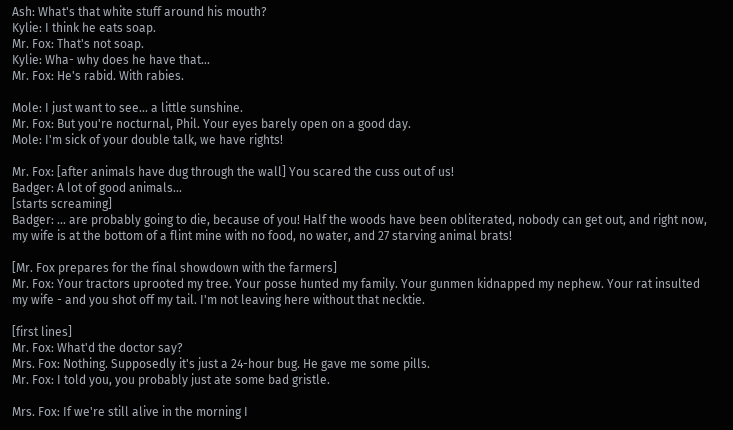Ash: What's that white stuff around his mouth?
Kylie: I think he eats soap.
Mr. Fox: That's not soap.
Kylie: Wha- why does he have that...
Mr. Fox: He's rabid. With rabies.

Mole: I just want to see... a little sunshine.
Mr. Fox: But you're nocturnal, Phil. Your eyes barely open on a good day.
Mole: I'm sick of your double talk, we have rights!

Mr. Fox: [after animals have dug through the wall] You scared the cuss out of us!
Badger: A lot of good animals...
[starts screaming]
Badger: ... are probably going to die, because of you! Half the woods have been obliterated, nobody can get out, and right now, my wife is at the bottom of a flint mine with no food, no water, and 27 starving animal brats!

[Mr. Fox prepares for the final showdown with the farmers]
Mr. Fox: Your tractors uprooted my tree. Your posse hunted my family. Your gunmen kidnapped my nephew. Your rat insulted my wife - and you shot off my tail. I'm not leaving here without that necktie.

[first lines]
Mr. Fox: What'd the doctor say?
Mrs. Fox: Nothing. Supposedly it's just a 24-hour bug. He gave me some pills.
Mr. Fox: I told you, you probably just ate some bad gristle.

Mrs. Fox: If we're still alive in the morning I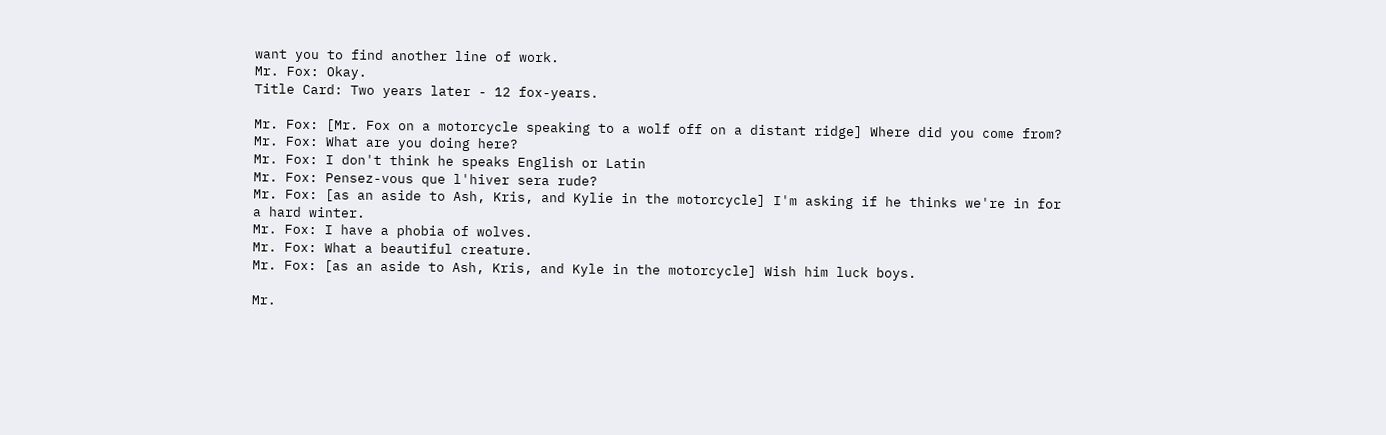want you to find another line of work.
Mr. Fox: Okay.
Title Card: Two years later - 12 fox-years.

Mr. Fox: [Mr. Fox on a motorcycle speaking to a wolf off on a distant ridge] Where did you come from?
Mr. Fox: What are you doing here?
Mr. Fox: I don't think he speaks English or Latin
Mr. Fox: Pensez-vous que l'hiver sera rude?
Mr. Fox: [as an aside to Ash, Kris, and Kylie in the motorcycle] I'm asking if he thinks we're in for a hard winter.
Mr. Fox: I have a phobia of wolves.
Mr. Fox: What a beautiful creature.
Mr. Fox: [as an aside to Ash, Kris, and Kyle in the motorcycle] Wish him luck boys.

Mr.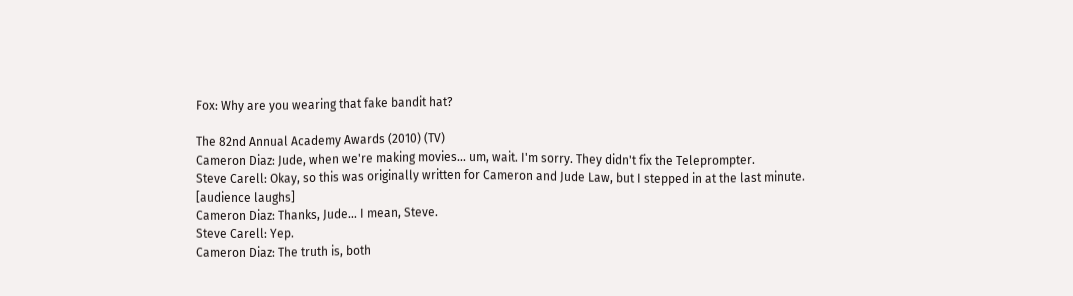Fox: Why are you wearing that fake bandit hat?

The 82nd Annual Academy Awards (2010) (TV)
Cameron Diaz: Jude, when we're making movies... um, wait. I'm sorry. They didn't fix the Teleprompter.
Steve Carell: Okay, so this was originally written for Cameron and Jude Law, but I stepped in at the last minute.
[audience laughs]
Cameron Diaz: Thanks, Jude... I mean, Steve.
Steve Carell: Yep.
Cameron Diaz: The truth is, both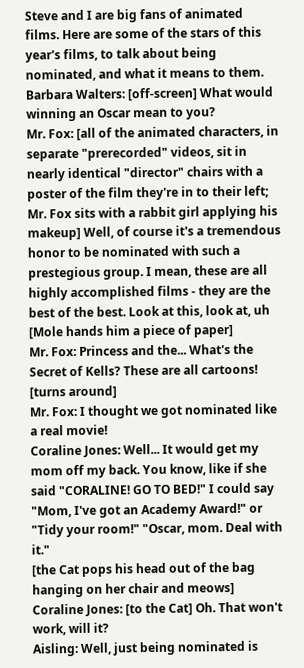Steve and I are big fans of animated films. Here are some of the stars of this year's films, to talk about being nominated, and what it means to them.
Barbara Walters: [off-screen] What would winning an Oscar mean to you?
Mr. Fox: [all of the animated characters, in separate "prerecorded" videos, sit in nearly identical "director" chairs with a poster of the film they're in to their left; Mr. Fox sits with a rabbit girl applying his makeup] Well, of course it's a tremendous honor to be nominated with such a prestegious group. I mean, these are all highly accomplished films - they are the best of the best. Look at this, look at, uh
[Mole hands him a piece of paper]
Mr. Fox: Princess and the... What's the Secret of Kells? These are all cartoons!
[turns around]
Mr. Fox: I thought we got nominated like a real movie!
Coraline Jones: Well... It would get my mom off my back. You know, like if she said "CORALINE! GO TO BED!" I could say "Mom, I've got an Academy Award!" or "Tidy your room!" "Oscar, mom. Deal with it."
[the Cat pops his head out of the bag hanging on her chair and meows]
Coraline Jones: [to the Cat] Oh. That won't work, will it?
Aisling: Well, just being nominated is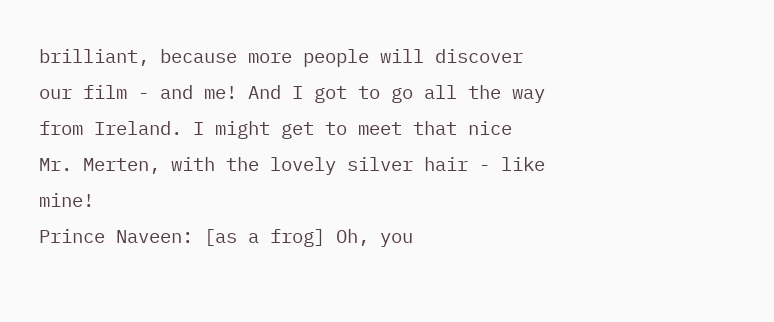brilliant, because more people will discover our film - and me! And I got to go all the way from Ireland. I might get to meet that nice Mr. Merten, with the lovely silver hair - like mine!
Prince Naveen: [as a frog] Oh, you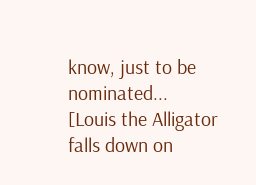know, just to be nominated...
[Louis the Alligator falls down on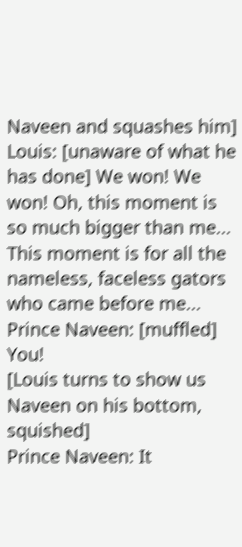Naveen and squashes him]
Louis: [unaware of what he has done] We won! We won! Oh, this moment is so much bigger than me... This moment is for all the nameless, faceless gators who came before me...
Prince Naveen: [muffled] You!
[Louis turns to show us Naveen on his bottom, squished]
Prince Naveen: It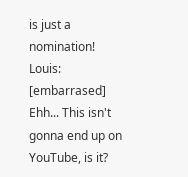is just a nomination!
Louis: [embarrased] Ehh... This isn't gonna end up on YouTube, is it?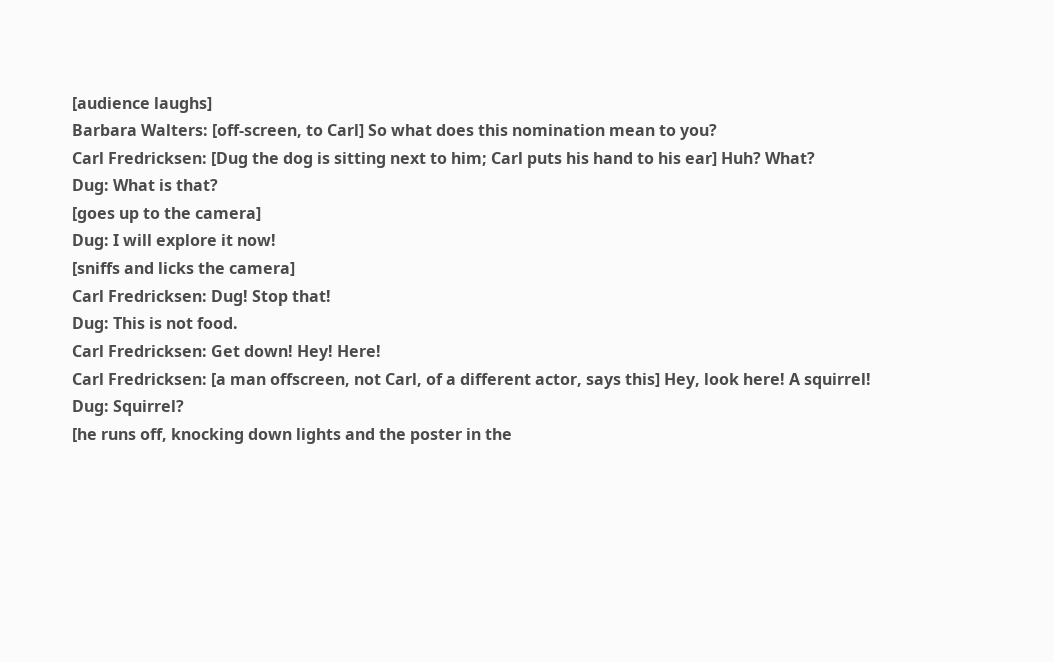[audience laughs]
Barbara Walters: [off-screen, to Carl] So what does this nomination mean to you?
Carl Fredricksen: [Dug the dog is sitting next to him; Carl puts his hand to his ear] Huh? What?
Dug: What is that?
[goes up to the camera]
Dug: I will explore it now!
[sniffs and licks the camera]
Carl Fredricksen: Dug! Stop that!
Dug: This is not food.
Carl Fredricksen: Get down! Hey! Here!
Carl Fredricksen: [a man offscreen, not Carl, of a different actor, says this] Hey, look here! A squirrel!
Dug: Squirrel?
[he runs off, knocking down lights and the poster in the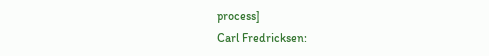process]
Carl Fredricksen: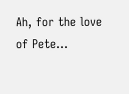Ah, for the love of Pete...